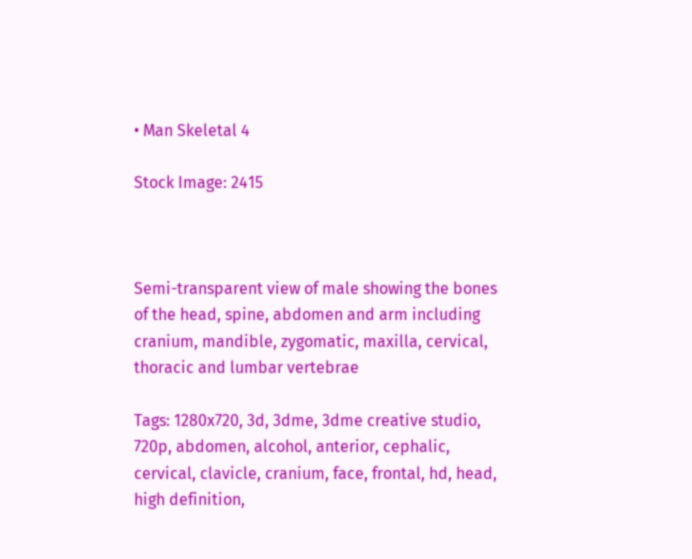• Man Skeletal 4

Stock Image: 2415



Semi-transparent view of male showing the bones of the head, spine, abdomen and arm including cranium, mandible, zygomatic, maxilla, cervical, thoracic and lumbar vertebrae

Tags: 1280x720, 3d, 3dme, 3dme creative studio, 720p, abdomen, alcohol, anterior, cephalic, cervical, clavicle, cranium, face, frontal, hd, head, high definition,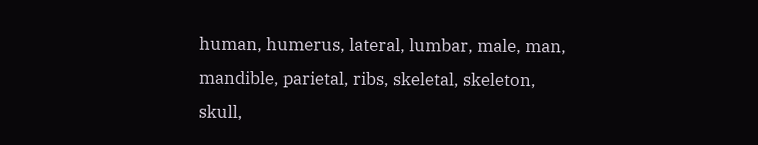human, humerus, lateral, lumbar, male, man, mandible, parietal, ribs, skeletal, skeleton, skull,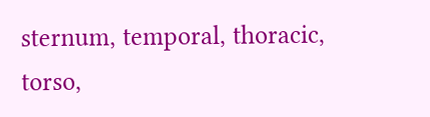sternum, temporal, thoracic, torso,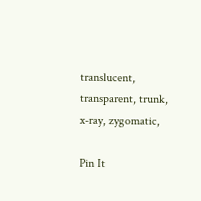translucent, transparent, trunk, x-ray, zygomatic,

Pin It